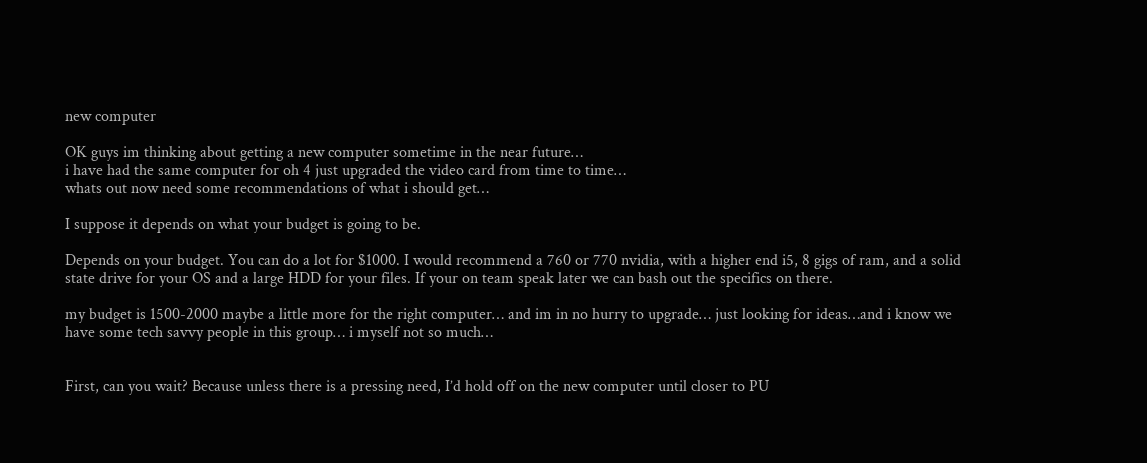new computer

OK guys im thinking about getting a new computer sometime in the near future…
i have had the same computer for oh 4 just upgraded the video card from time to time…
whats out now need some recommendations of what i should get…

I suppose it depends on what your budget is going to be.

Depends on your budget. You can do a lot for $1000. I would recommend a 760 or 770 nvidia, with a higher end i5, 8 gigs of ram, and a solid state drive for your OS and a large HDD for your files. If your on team speak later we can bash out the specifics on there.

my budget is 1500-2000 maybe a little more for the right computer… and im in no hurry to upgrade… just looking for ideas…and i know we have some tech savvy people in this group… i myself not so much…


First, can you wait? Because unless there is a pressing need, I’d hold off on the new computer until closer to PU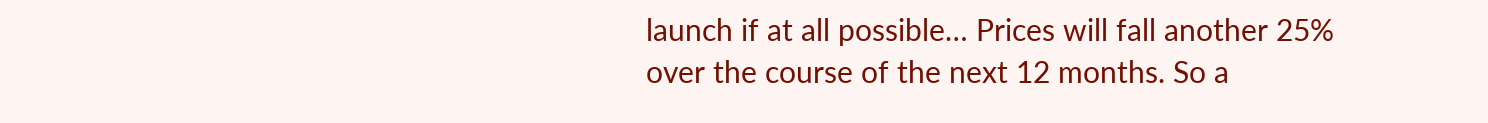launch if at all possible… Prices will fall another 25% over the course of the next 12 months. So a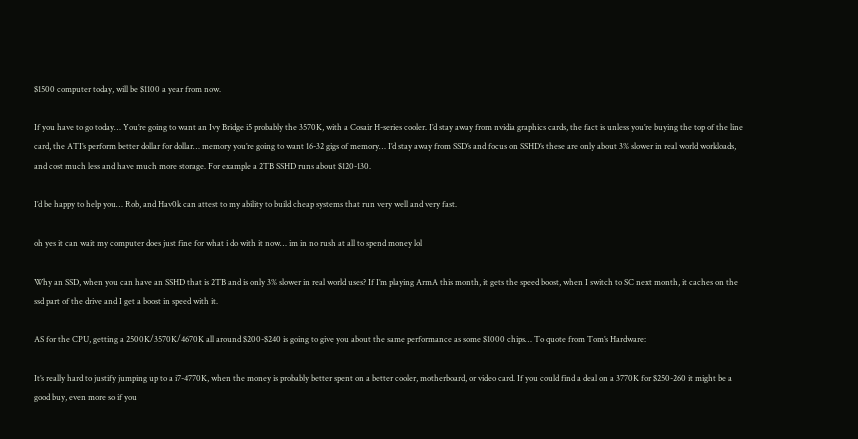$1500 computer today, will be $1100 a year from now.

If you have to go today… You’re going to want an Ivy Bridge i5 probably the 3570K, with a Cosair H-series cooler. I’d stay away from nvidia graphics cards, the fact is unless you’re buying the top of the line card, the ATI’s perform better dollar for dollar… memory you’re going to want 16-32 gigs of memory… I’d stay away from SSD’s and focus on SSHD’s these are only about 3% slower in real world workloads, and cost much less and have much more storage. For example a 2TB SSHD runs about $120-130.

I’d be happy to help you… Rob, and Hav0k can attest to my ability to build cheap systems that run very well and very fast.

oh yes it can wait my computer does just fine for what i do with it now… im in no rush at all to spend money lol

Why an SSD, when you can have an SSHD that is 2TB and is only 3% slower in real world uses? If I’m playing ArmA this month, it gets the speed boost, when I switch to SC next month, it caches on the ssd part of the drive and I get a boost in speed with it.

AS for the CPU, getting a 2500K/3570K/4670K all around $200-$240 is going to give you about the same performance as some $1000 chips… To quote from Tom’s Hardware:

It’s really hard to justify jumping up to a i7-4770K, when the money is probably better spent on a better cooler, motherboard, or video card. If you could find a deal on a 3770K for $250-260 it might be a good buy, even more so if you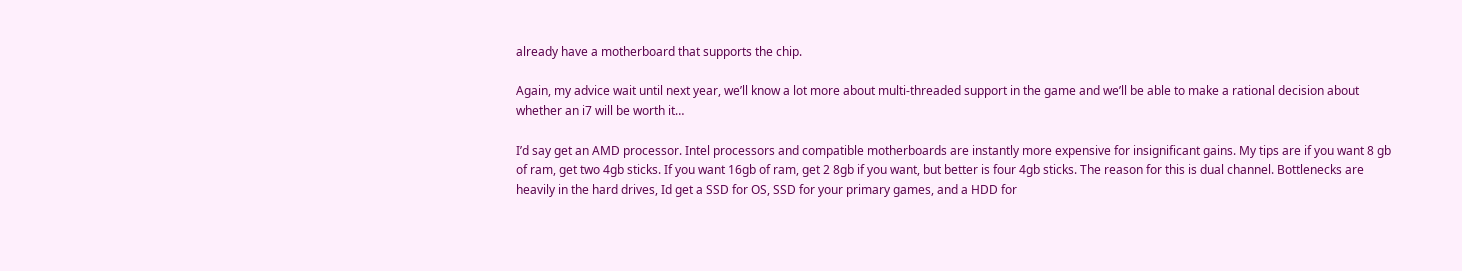already have a motherboard that supports the chip.

Again, my advice wait until next year, we’ll know a lot more about multi-threaded support in the game and we’ll be able to make a rational decision about whether an i7 will be worth it…

I’d say get an AMD processor. Intel processors and compatible motherboards are instantly more expensive for insignificant gains. My tips are if you want 8 gb of ram, get two 4gb sticks. If you want 16gb of ram, get 2 8gb if you want, but better is four 4gb sticks. The reason for this is dual channel. Bottlenecks are heavily in the hard drives, Id get a SSD for OS, SSD for your primary games, and a HDD for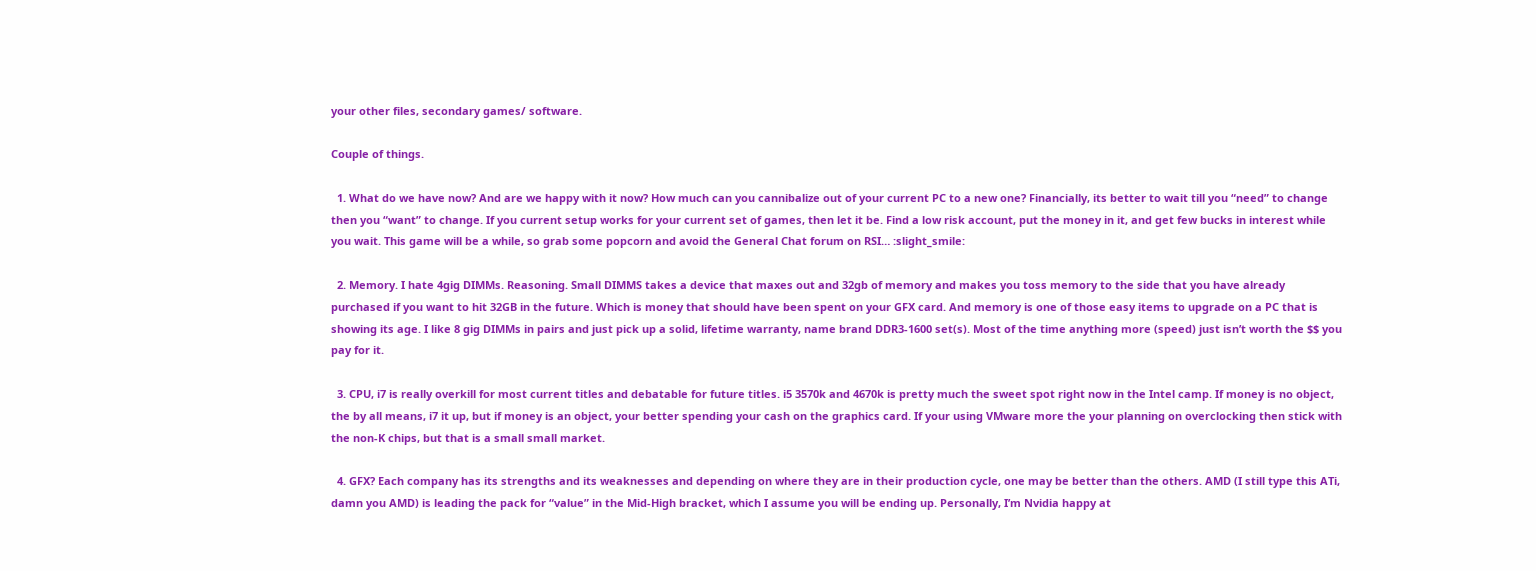your other files, secondary games/ software.

Couple of things.

  1. What do we have now? And are we happy with it now? How much can you cannibalize out of your current PC to a new one? Financially, its better to wait till you “need” to change then you “want” to change. If you current setup works for your current set of games, then let it be. Find a low risk account, put the money in it, and get few bucks in interest while you wait. This game will be a while, so grab some popcorn and avoid the General Chat forum on RSI… :slight_smile:

  2. Memory. I hate 4gig DIMMs. Reasoning. Small DIMMS takes a device that maxes out and 32gb of memory and makes you toss memory to the side that you have already purchased if you want to hit 32GB in the future. Which is money that should have been spent on your GFX card. And memory is one of those easy items to upgrade on a PC that is showing its age. I like 8 gig DIMMs in pairs and just pick up a solid, lifetime warranty, name brand DDR3-1600 set(s). Most of the time anything more (speed) just isn’t worth the $$ you pay for it.

  3. CPU, i7 is really overkill for most current titles and debatable for future titles. i5 3570k and 4670k is pretty much the sweet spot right now in the Intel camp. If money is no object, the by all means, i7 it up, but if money is an object, your better spending your cash on the graphics card. If your using VMware more the your planning on overclocking then stick with the non-K chips, but that is a small small market.

  4. GFX? Each company has its strengths and its weaknesses and depending on where they are in their production cycle, one may be better than the others. AMD (I still type this ATi, damn you AMD) is leading the pack for “value” in the Mid-High bracket, which I assume you will be ending up. Personally, I’m Nvidia happy at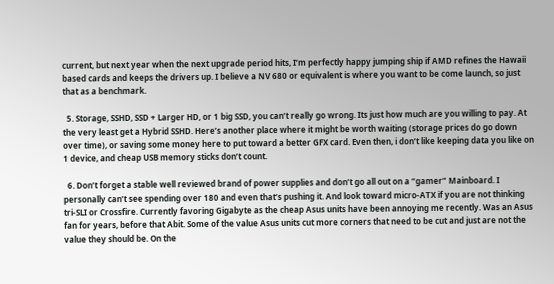current, but next year when the next upgrade period hits, I’m perfectly happy jumping ship if AMD refines the Hawaii based cards and keeps the drivers up. I believe a NV 680 or equivalent is where you want to be come launch, so just that as a benchmark.

  5. Storage, SSHD, SSD + Larger HD, or 1 big SSD, you can’t really go wrong. Its just how much are you willing to pay. At the very least get a Hybrid SSHD. Here’s another place where it might be worth waiting (storage prices do go down over time), or saving some money here to put toward a better GFX card. Even then, i don’t like keeping data you like on 1 device, and cheap USB memory sticks don’t count.

  6. Don’t forget a stable well reviewed brand of power supplies and don’t go all out on a “gamer” Mainboard. I personally can’t see spending over 180 and even that’s pushing it. And look toward micro-ATX if you are not thinking tri-SLI or Crossfire. Currently favoring Gigabyte as the cheap Asus units have been annoying me recently. Was an Asus fan for years, before that Abit. Some of the value Asus units cut more corners that need to be cut and just are not the value they should be. On the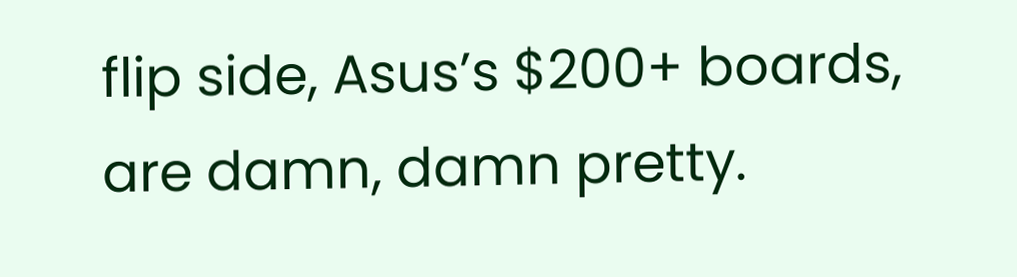flip side, Asus’s $200+ boards, are damn, damn pretty.